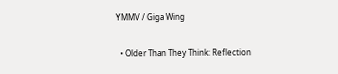YMMV / Giga Wing

  • Older Than They Think: Reflection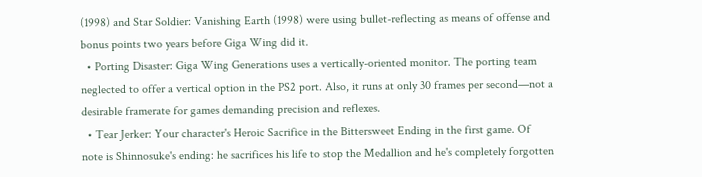(1998) and Star Soldier: Vanishing Earth (1998) were using bullet-reflecting as means of offense and bonus points two years before Giga Wing did it.
  • Porting Disaster: Giga Wing Generations uses a vertically-oriented monitor. The porting team neglected to offer a vertical option in the PS2 port. Also, it runs at only 30 frames per second—not a desirable framerate for games demanding precision and reflexes.
  • Tear Jerker: Your character's Heroic Sacrifice in the Bittersweet Ending in the first game. Of note is Shinnosuke's ending: he sacrifices his life to stop the Medallion and he's completely forgotten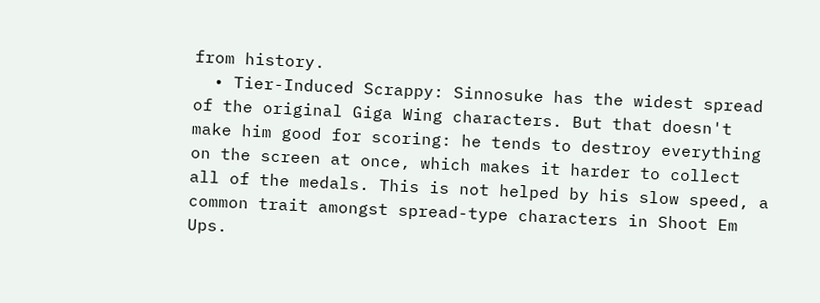from history.
  • Tier-Induced Scrappy: Sinnosuke has the widest spread of the original Giga Wing characters. But that doesn't make him good for scoring: he tends to destroy everything on the screen at once, which makes it harder to collect all of the medals. This is not helped by his slow speed, a common trait amongst spread-type characters in Shoot Em Ups.